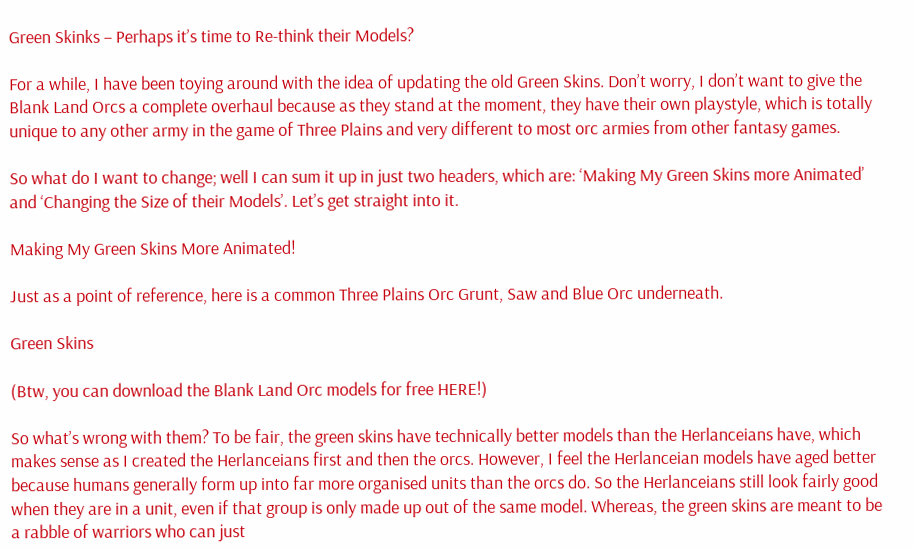Green Skinks – Perhaps it’s time to Re-think their Models?

For a while, I have been toying around with the idea of updating the old Green Skins. Don’t worry, I don’t want to give the Blank Land Orcs a complete overhaul because as they stand at the moment, they have their own playstyle, which is totally unique to any other army in the game of Three Plains and very different to most orc armies from other fantasy games.

So what do I want to change; well I can sum it up in just two headers, which are: ‘Making My Green Skins more Animated’ and ‘Changing the Size of their Models’. Let’s get straight into it.

Making My Green Skins More Animated!

Just as a point of reference, here is a common Three Plains Orc Grunt, Saw and Blue Orc underneath.

Green Skins

(Btw, you can download the Blank Land Orc models for free HERE!)

So what’s wrong with them? To be fair, the green skins have technically better models than the Herlanceians have, which makes sense as I created the Herlanceians first and then the orcs. However, I feel the Herlanceian models have aged better because humans generally form up into far more organised units than the orcs do. So the Herlanceians still look fairly good when they are in a unit, even if that group is only made up out of the same model. Whereas, the green skins are meant to be a rabble of warriors who can just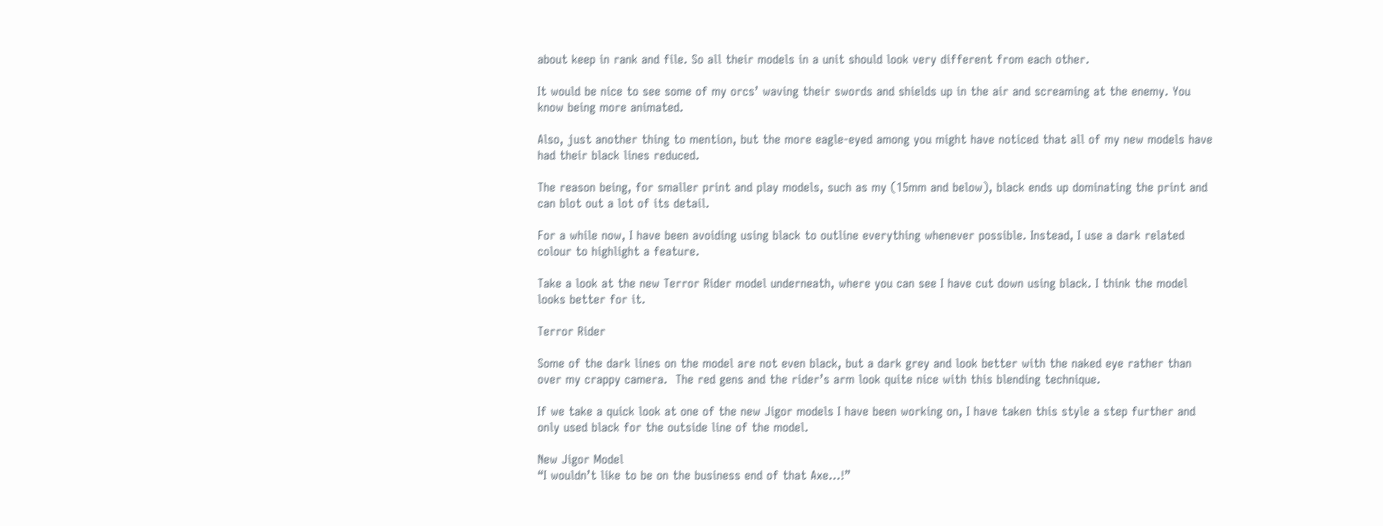about keep in rank and file. So all their models in a unit should look very different from each other.

It would be nice to see some of my orcs’ waving their swords and shields up in the air and screaming at the enemy. You know being more animated.

Also, just another thing to mention, but the more eagle-eyed among you might have noticed that all of my new models have had their black lines reduced.

The reason being, for smaller print and play models, such as my (15mm and below), black ends up dominating the print and can blot out a lot of its detail.

For a while now, I have been avoiding using black to outline everything whenever possible. Instead, I use a dark related colour to highlight a feature.

Take a look at the new Terror Rider model underneath, where you can see I have cut down using black. I think the model looks better for it.

Terror Rider

Some of the dark lines on the model are not even black, but a dark grey and look better with the naked eye rather than over my crappy camera.  The red gens and the rider’s arm look quite nice with this blending technique.

If we take a quick look at one of the new Jigor models I have been working on, I have taken this style a step further and only used black for the outside line of the model.

New Jigor Model
“I wouldn’t like to be on the business end of that Axe…!”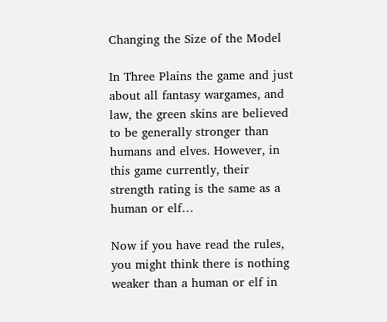Changing the Size of the Model

In Three Plains the game and just about all fantasy wargames, and law, the green skins are believed to be generally stronger than humans and elves. However, in this game currently, their strength rating is the same as a human or elf…

Now if you have read the rules, you might think there is nothing weaker than a human or elf in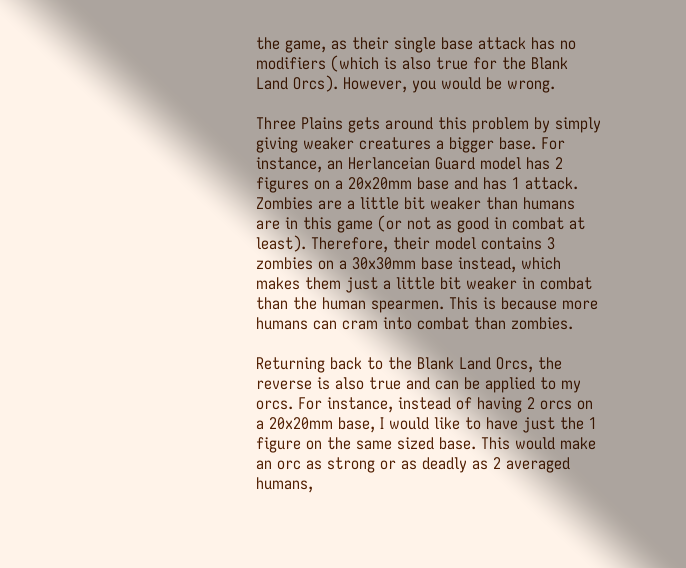the game, as their single base attack has no modifiers (which is also true for the Blank Land Orcs). However, you would be wrong.

Three Plains gets around this problem by simply giving weaker creatures a bigger base. For instance, an Herlanceian Guard model has 2 figures on a 20x20mm base and has 1 attack. Zombies are a little bit weaker than humans are in this game (or not as good in combat at least). Therefore, their model contains 3 zombies on a 30x30mm base instead, which makes them just a little bit weaker in combat than the human spearmen. This is because more humans can cram into combat than zombies.

Returning back to the Blank Land Orcs, the reverse is also true and can be applied to my orcs. For instance, instead of having 2 orcs on a 20x20mm base, I would like to have just the 1 figure on the same sized base. This would make an orc as strong or as deadly as 2 averaged humans,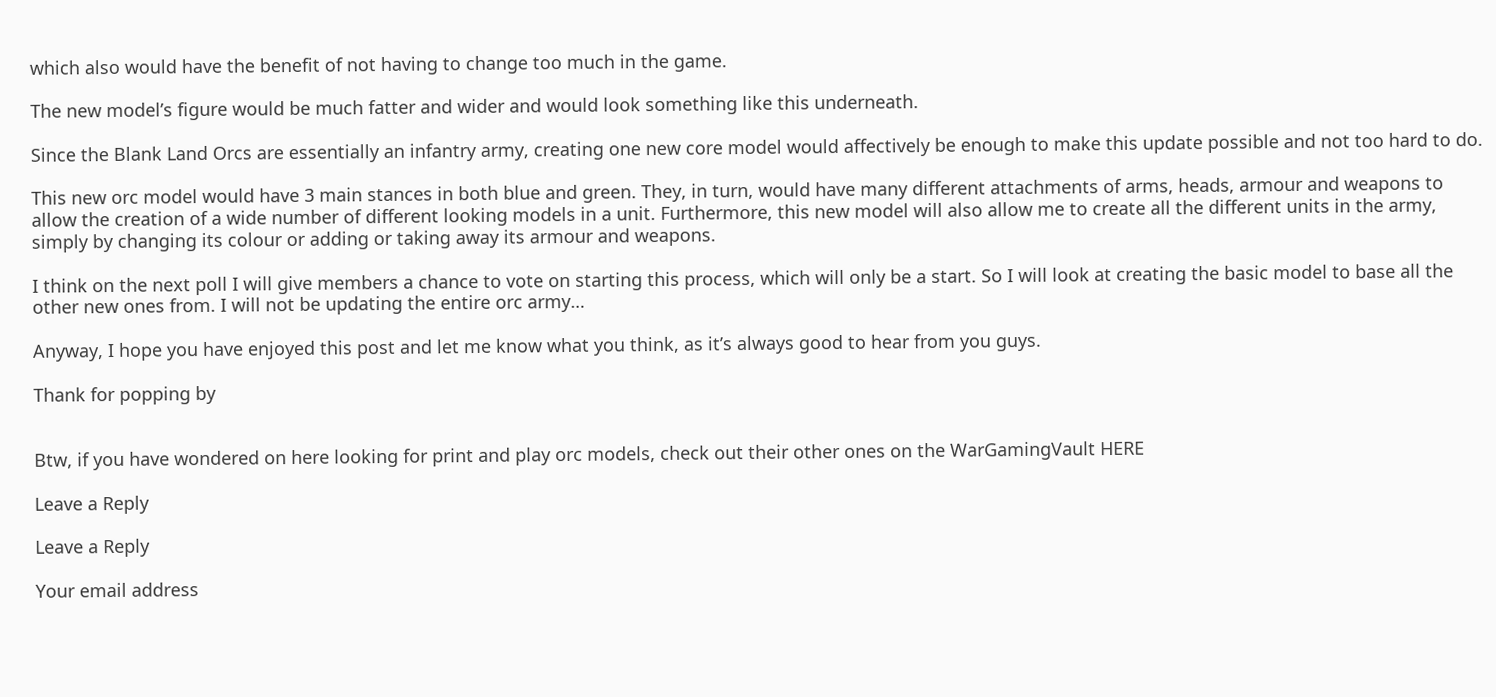which also would have the benefit of not having to change too much in the game.

The new model’s figure would be much fatter and wider and would look something like this underneath.

Since the Blank Land Orcs are essentially an infantry army, creating one new core model would affectively be enough to make this update possible and not too hard to do.

This new orc model would have 3 main stances in both blue and green. They, in turn, would have many different attachments of arms, heads, armour and weapons to allow the creation of a wide number of different looking models in a unit. Furthermore, this new model will also allow me to create all the different units in the army, simply by changing its colour or adding or taking away its armour and weapons.

I think on the next poll I will give members a chance to vote on starting this process, which will only be a start. So I will look at creating the basic model to base all the other new ones from. I will not be updating the entire orc army…

Anyway, I hope you have enjoyed this post and let me know what you think, as it’s always good to hear from you guys.

Thank for popping by


Btw, if you have wondered on here looking for print and play orc models, check out their other ones on the WarGamingVault HERE

Leave a Reply

Leave a Reply

Your email address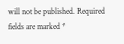will not be published. Required fields are marked *